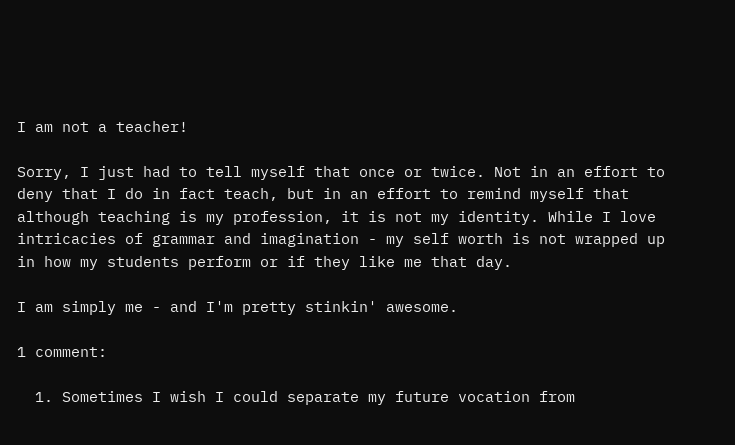I am not a teacher!

Sorry, I just had to tell myself that once or twice. Not in an effort to deny that I do in fact teach, but in an effort to remind myself that although teaching is my profession, it is not my identity. While I love intricacies of grammar and imagination - my self worth is not wrapped up in how my students perform or if they like me that day.

I am simply me - and I'm pretty stinkin' awesome.

1 comment:

  1. Sometimes I wish I could separate my future vocation from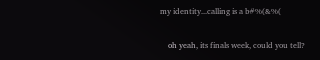my identity...calling is a b#%(&%(

    oh yeah, its finals week, could you tell?